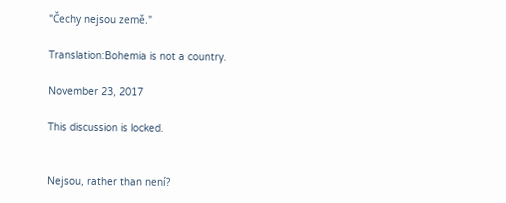"Čechy nejsou země."

Translation:Bohemia is not a country.

November 23, 2017

This discussion is locked.


Nejsou, rather than není?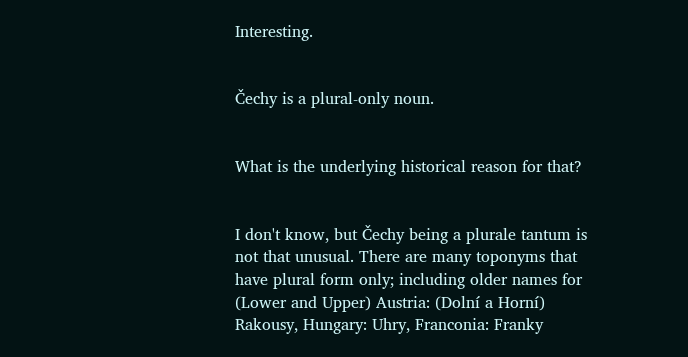Interesting.


Čechy is a plural-only noun.


What is the underlying historical reason for that?


I don't know, but Čechy being a plurale tantum is not that unusual. There are many toponyms that have plural form only; including older names for (Lower and Upper) Austria: (Dolní a Horní) Rakousy, Hungary: Uhry, Franconia: Franky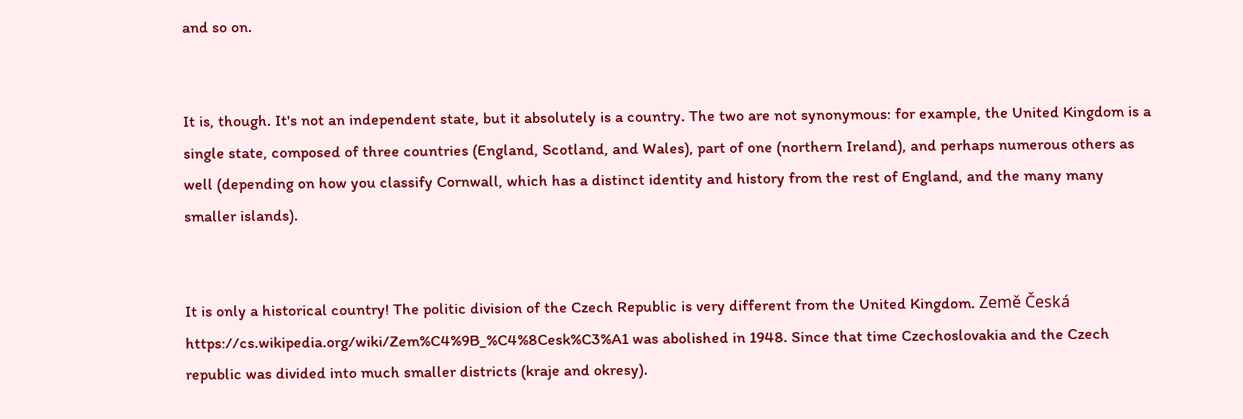and so on.


It is, though. It's not an independent state, but it absolutely is a country. The two are not synonymous: for example, the United Kingdom is a single state, composed of three countries (England, Scotland, and Wales), part of one (northern Ireland), and perhaps numerous others as well (depending on how you classify Cornwall, which has a distinct identity and history from the rest of England, and the many many smaller islands).


It is only a historical country! The politic division of the Czech Republic is very different from the United Kingdom. Země Česká https://cs.wikipedia.org/wiki/Zem%C4%9B_%C4%8Cesk%C3%A1 was abolished in 1948. Since that time Czechoslovakia and the Czech republic was divided into much smaller districts (kraje and okresy).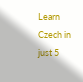Learn Czech in just 5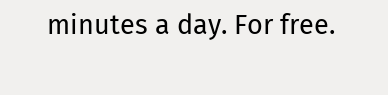minutes a day. For free.